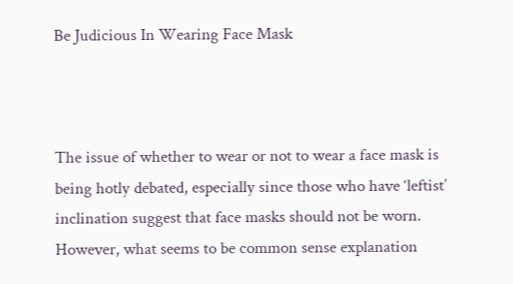Be Judicious In Wearing Face Mask



The issue of whether to wear or not to wear a face mask is being hotly debated, especially since those who have ‘leftist’ inclination suggest that face masks should not be worn. However, what seems to be common sense explanation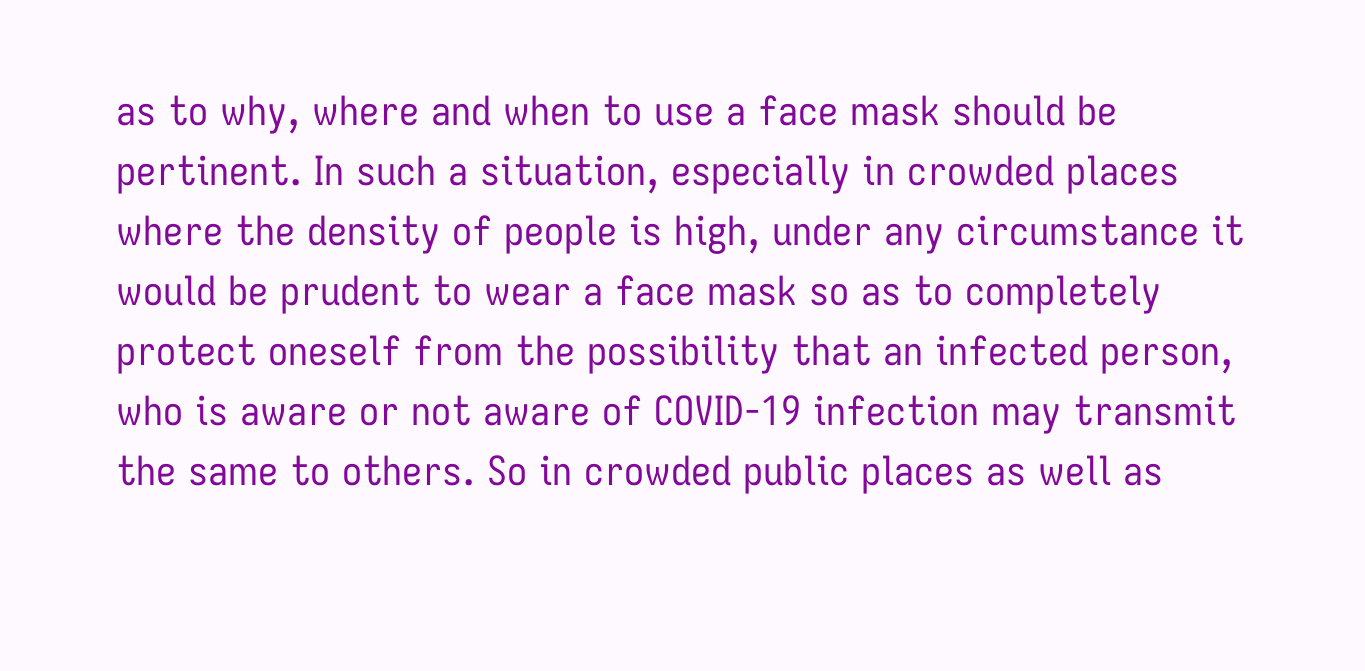as to why, where and when to use a face mask should be pertinent. In such a situation, especially in crowded places where the density of people is high, under any circumstance it would be prudent to wear a face mask so as to completely protect oneself from the possibility that an infected person, who is aware or not aware of COVID-19 infection may transmit the same to others. So in crowded public places as well as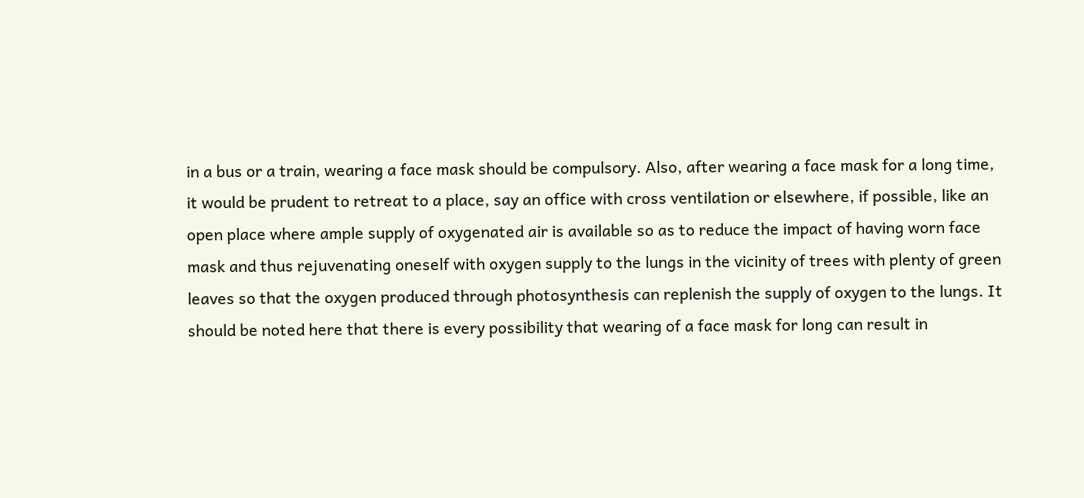in a bus or a train, wearing a face mask should be compulsory. Also, after wearing a face mask for a long time, it would be prudent to retreat to a place, say an office with cross ventilation or elsewhere, if possible, like an open place where ample supply of oxygenated air is available so as to reduce the impact of having worn face mask and thus rejuvenating oneself with oxygen supply to the lungs in the vicinity of trees with plenty of green leaves so that the oxygen produced through photosynthesis can replenish the supply of oxygen to the lungs. It should be noted here that there is every possibility that wearing of a face mask for long can result in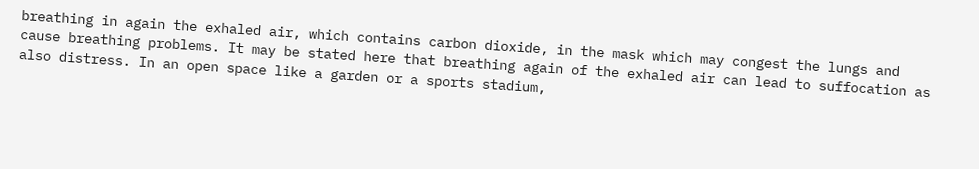breathing in again the exhaled air, which contains carbon dioxide, in the mask which may congest the lungs and cause breathing problems. It may be stated here that breathing again of the exhaled air can lead to suffocation as also distress. In an open space like a garden or a sports stadium,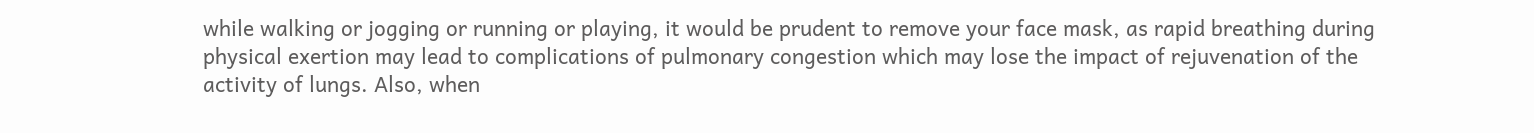while walking or jogging or running or playing, it would be prudent to remove your face mask, as rapid breathing during physical exertion may lead to complications of pulmonary congestion which may lose the impact of rejuvenation of the activity of lungs. Also, when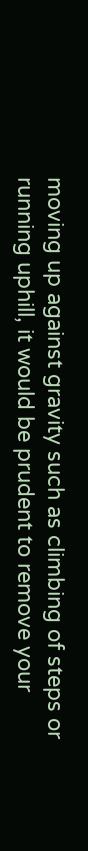moving up against gravity such as climbing of steps or running uphill, it would be prudent to remove your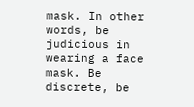mask. In other words, be judicious in wearing a face mask. Be discrete, be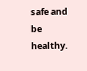safe and be healthy.